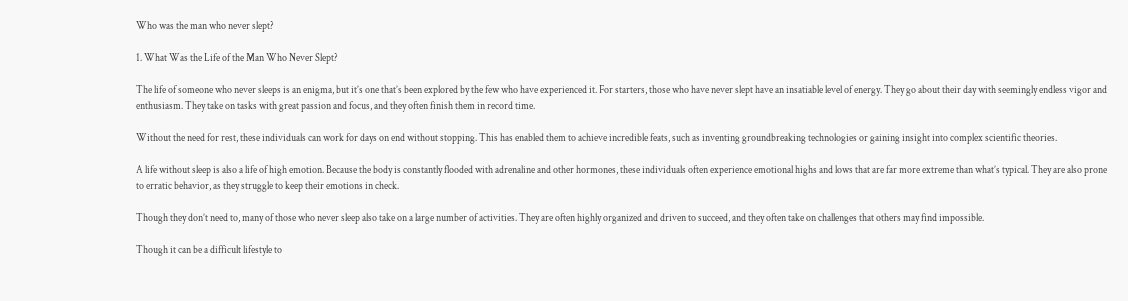Who was the man who never slept?

1. What Was the Life of the Man Who Never Slept?

The life of someone who never sleeps is an enigma, but it’s one that’s been explored by the few who have experienced it. For starters, those who have never slept have an insatiable level of energy. They go about their day with seemingly endless vigor and enthusiasm. They take on tasks with great passion and focus, and they often finish them in record time.

Without the need for rest, these individuals can work for days on end without stopping. This has enabled them to achieve incredible feats, such as inventing groundbreaking technologies or gaining insight into complex scientific theories.

A life without sleep is also a life of high emotion. Because the body is constantly flooded with adrenaline and other hormones, these individuals often experience emotional highs and lows that are far more extreme than what’s typical. They are also prone to erratic behavior, as they struggle to keep their emotions in check.

Though they don’t need to, many of those who never sleep also take on a large number of activities. They are often highly organized and driven to succeed, and they often take on challenges that others may find impossible.

Though it can be a difficult lifestyle to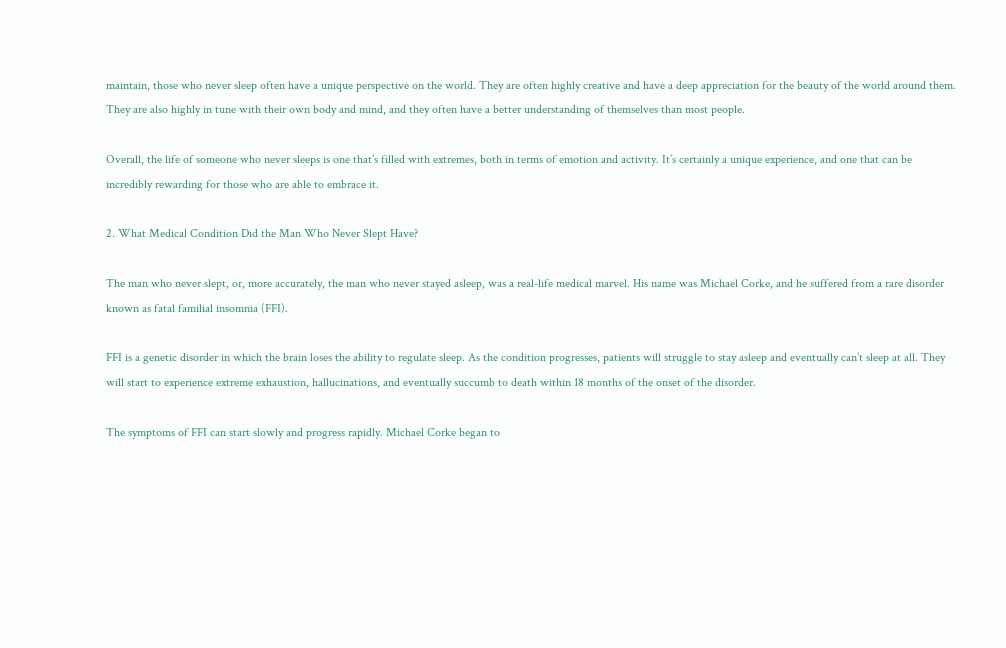maintain, those who never sleep often have a unique perspective on the world. They are often highly creative and have a deep appreciation for the beauty of the world around them. They are also highly in tune with their own body and mind, and they often have a better understanding of themselves than most people.

Overall, the life of someone who never sleeps is one that’s filled with extremes, both in terms of emotion and activity. It’s certainly a unique experience, and one that can be incredibly rewarding for those who are able to embrace it.

2. What Medical Condition Did the Man Who Never Slept Have?

The man who never slept, or, more accurately, the man who never stayed asleep, was a real-life medical marvel. His name was Michael Corke, and he suffered from a rare disorder known as fatal familial insomnia (FFI).

FFI is a genetic disorder in which the brain loses the ability to regulate sleep. As the condition progresses, patients will struggle to stay asleep and eventually can’t sleep at all. They will start to experience extreme exhaustion, hallucinations, and eventually succumb to death within 18 months of the onset of the disorder.

The symptoms of FFI can start slowly and progress rapidly. Michael Corke began to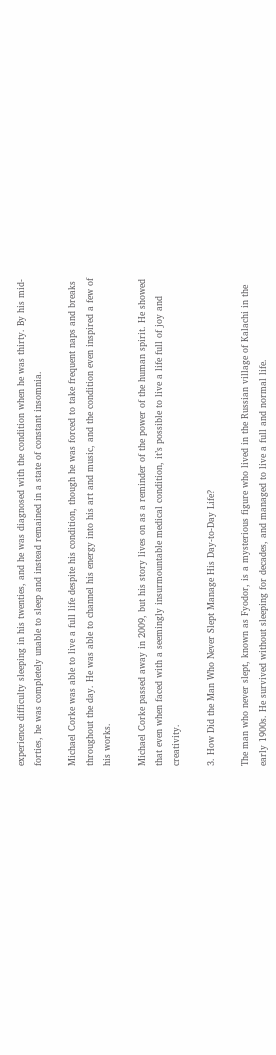experience difficulty sleeping in his twenties, and he was diagnosed with the condition when he was thirty. By his mid-forties, he was completely unable to sleep and instead remained in a state of constant insomnia.

Michael Corke was able to live a full life despite his condition, though he was forced to take frequent naps and breaks throughout the day. He was able to channel his energy into his art and music, and the condition even inspired a few of his works.

Michael Corke passed away in 2009, but his story lives on as a reminder of the power of the human spirit. He showed that even when faced with a seemingly insurmountable medical condition, it’s possible to live a life full of joy and creativity.

3. How Did the Man Who Never Slept Manage His Day-to-Day Life?

The man who never slept, known as Fyodor, is a mysterious figure who lived in the Russian village of Kalachi in the early 1900s. He survived without sleeping for decades, and managed to live a full and normal life.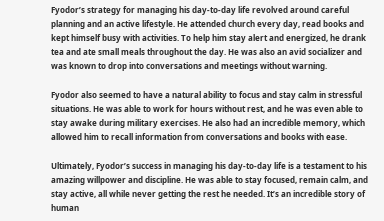Fyodor’s strategy for managing his day-to-day life revolved around careful planning and an active lifestyle. He attended church every day, read books and kept himself busy with activities. To help him stay alert and energized, he drank tea and ate small meals throughout the day. He was also an avid socializer and was known to drop into conversations and meetings without warning.

Fyodor also seemed to have a natural ability to focus and stay calm in stressful situations. He was able to work for hours without rest, and he was even able to stay awake during military exercises. He also had an incredible memory, which allowed him to recall information from conversations and books with ease.

Ultimately, Fyodor’s success in managing his day-to-day life is a testament to his amazing willpower and discipline. He was able to stay focused, remain calm, and stay active, all while never getting the rest he needed. It’s an incredible story of human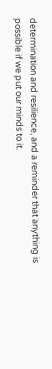determination and resilience, and a reminder that anything is possible if we put our minds to it.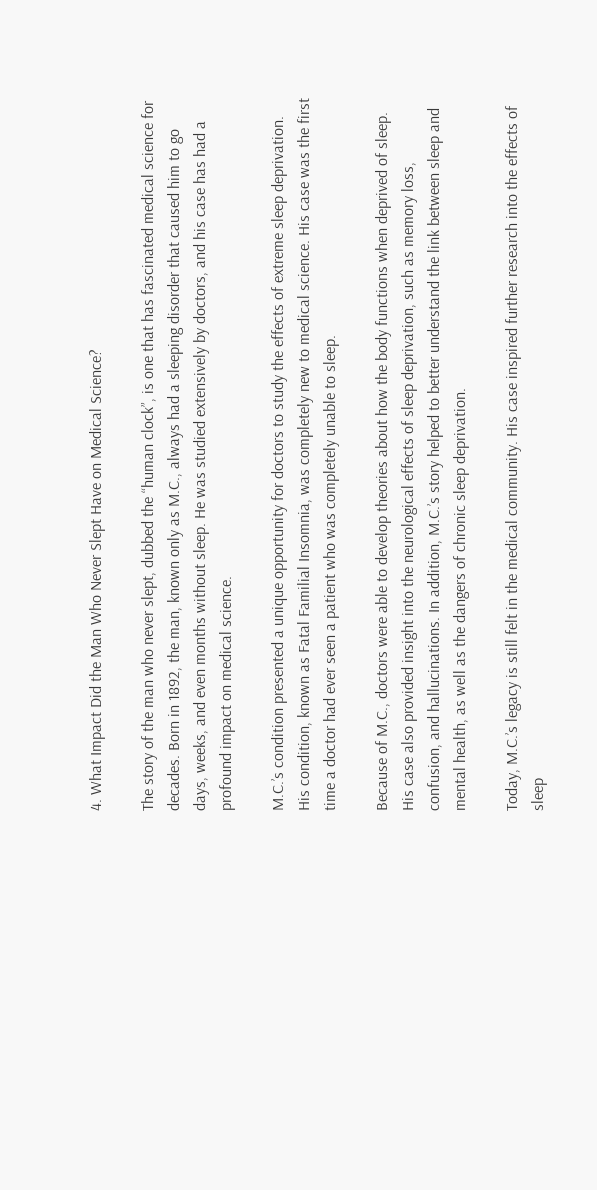4. What Impact Did the Man Who Never Slept Have on Medical Science?

The story of the man who never slept, dubbed the “human clock”, is one that has fascinated medical science for decades. Born in 1892, the man, known only as M.C., always had a sleeping disorder that caused him to go days, weeks, and even months without sleep. He was studied extensively by doctors, and his case has had a profound impact on medical science.

M.C.’s condition presented a unique opportunity for doctors to study the effects of extreme sleep deprivation. His condition, known as Fatal Familial Insomnia, was completely new to medical science. His case was the first time a doctor had ever seen a patient who was completely unable to sleep.

Because of M.C., doctors were able to develop theories about how the body functions when deprived of sleep. His case also provided insight into the neurological effects of sleep deprivation, such as memory loss, confusion, and hallucinations. In addition, M.C.’s story helped to better understand the link between sleep and mental health, as well as the dangers of chronic sleep deprivation.

Today, M.C.’s legacy is still felt in the medical community. His case inspired further research into the effects of sleep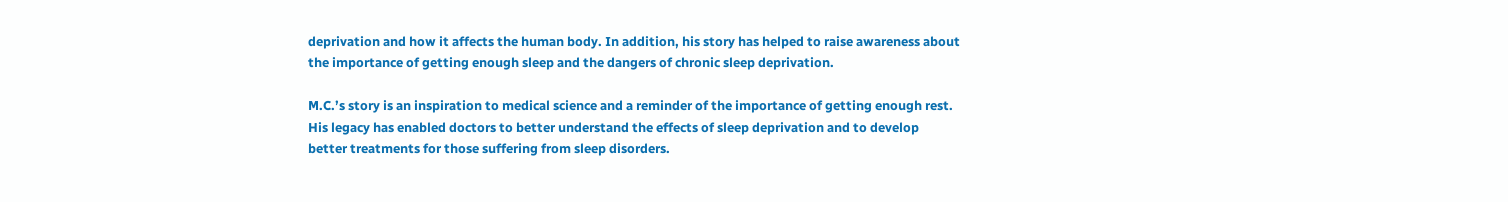deprivation and how it affects the human body. In addition, his story has helped to raise awareness about the importance of getting enough sleep and the dangers of chronic sleep deprivation.

M.C.’s story is an inspiration to medical science and a reminder of the importance of getting enough rest. His legacy has enabled doctors to better understand the effects of sleep deprivation and to develop better treatments for those suffering from sleep disorders.